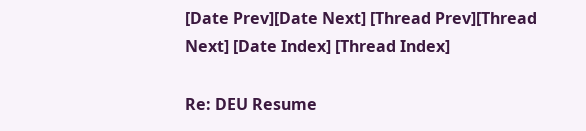[Date Prev][Date Next] [Thread Prev][Thread Next] [Date Index] [Thread Index]

Re: DEU Resume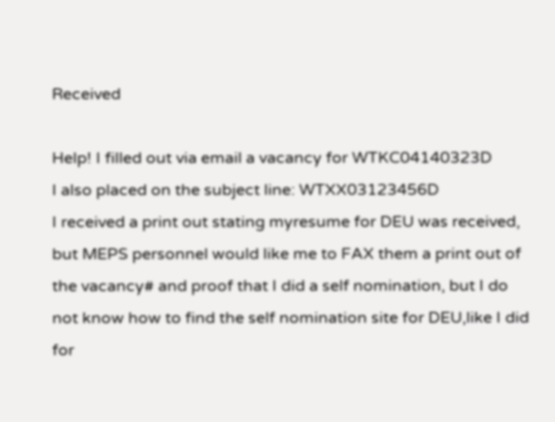Received

Help! I filled out via email a vacancy for WTKC04140323D
I also placed on the subject line: WTXX03123456D
I received a print out stating myresume for DEU was received, but MEPS personnel would like me to FAX them a print out of the vacancy# and proof that I did a self nomination, but I do not know how to find the self nomination site for DEU,like I did for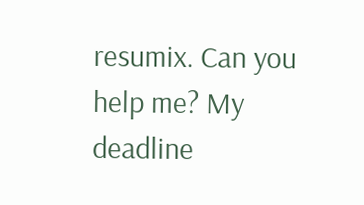resumix. Can you help me? My deadline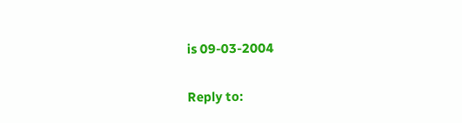is 09-03-2004

Reply to: